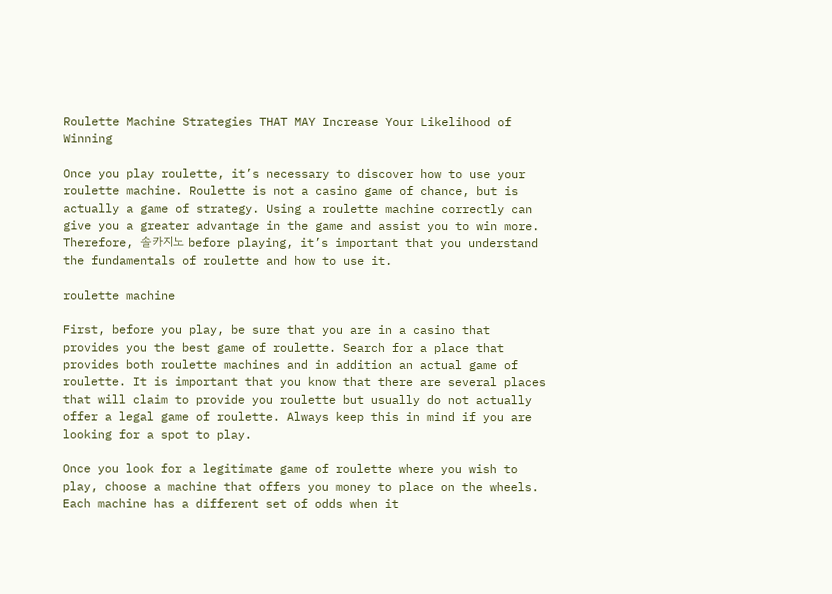Roulette Machine Strategies THAT MAY Increase Your Likelihood of Winning

Once you play roulette, it’s necessary to discover how to use your roulette machine. Roulette is not a casino game of chance, but is actually a game of strategy. Using a roulette machine correctly can give you a greater advantage in the game and assist you to win more. Therefore, 솔카지노 before playing, it’s important that you understand the fundamentals of roulette and how to use it.

roulette machine

First, before you play, be sure that you are in a casino that provides you the best game of roulette. Search for a place that provides both roulette machines and in addition an actual game of roulette. It is important that you know that there are several places that will claim to provide you roulette but usually do not actually offer a legal game of roulette. Always keep this in mind if you are looking for a spot to play.

Once you look for a legitimate game of roulette where you wish to play, choose a machine that offers you money to place on the wheels. Each machine has a different set of odds when it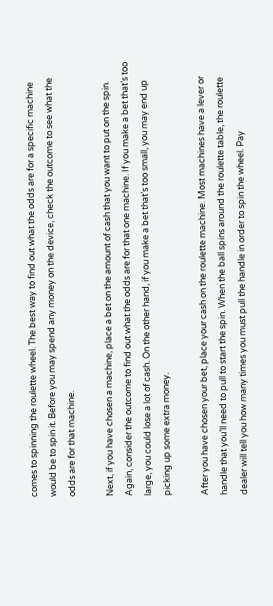comes to spinning the roulette wheel. The best way to find out what the odds are for a specific machine would be to spin it. Before you may spend any money on the device, check the outcome to see what the odds are for that machine.

Next, if you have chosen a machine, place a bet on the amount of cash that you want to put on the spin. Again, consider the outcome to find out what the odds are for that one machine. If you make a bet that’s too large, you could lose a lot of cash. On the other hand, if you make a bet that’s too small, you may end up picking up some extra money.

After you have chosen your bet, place your cash on the roulette machine. Most machines have a lever or handle that you’ll need to pull to start the spin. When the ball spins around the roulette table, the roulette dealer will tell you how many times you must pull the handle in order to spin the wheel. Pay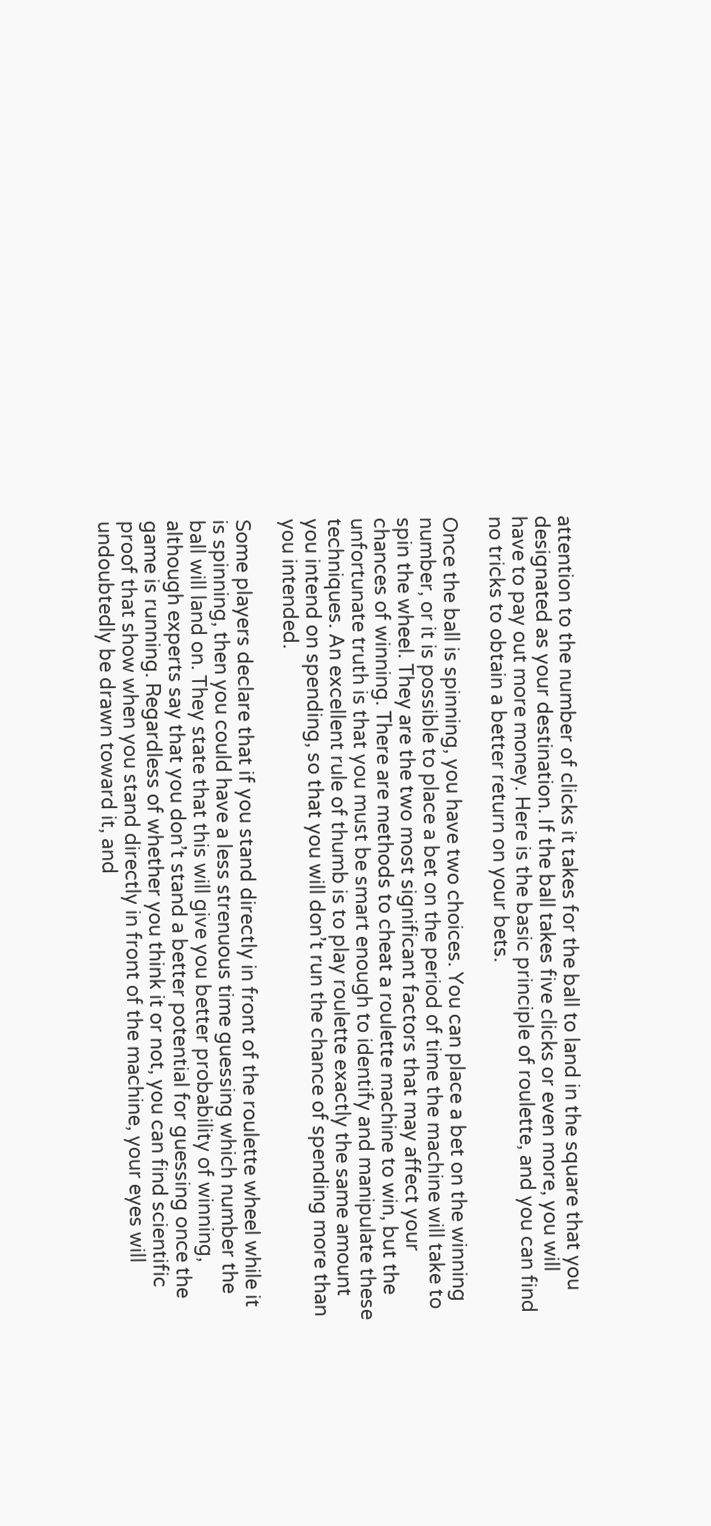attention to the number of clicks it takes for the ball to land in the square that you designated as your destination. If the ball takes five clicks or even more, you will have to pay out more money. Here is the basic principle of roulette, and you can find no tricks to obtain a better return on your bets.

Once the ball is spinning, you have two choices. You can place a bet on the winning number, or it is possible to place a bet on the period of time the machine will take to spin the wheel. They are the two most significant factors that may affect your chances of winning. There are methods to cheat a roulette machine to win, but the unfortunate truth is that you must be smart enough to identify and manipulate these techniques. An excellent rule of thumb is to play roulette exactly the same amount you intend on spending, so that you will don’t run the chance of spending more than you intended.

Some players declare that if you stand directly in front of the roulette wheel while it is spinning, then you could have a less strenuous time guessing which number the ball will land on. They state that this will give you better probability of winning, although experts say that you don’t stand a better potential for guessing once the game is running. Regardless of whether you think it or not, you can find scientific proof that show when you stand directly in front of the machine, your eyes will undoubtedly be drawn toward it, and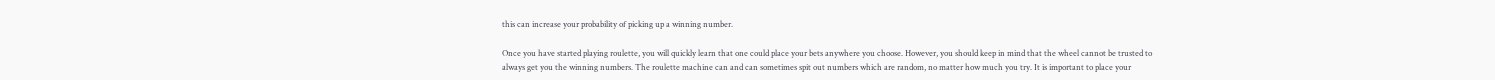this can increase your probability of picking up a winning number.

Once you have started playing roulette, you will quickly learn that one could place your bets anywhere you choose. However, you should keep in mind that the wheel cannot be trusted to always get you the winning numbers. The roulette machine can and can sometimes spit out numbers which are random, no matter how much you try. It is important to place your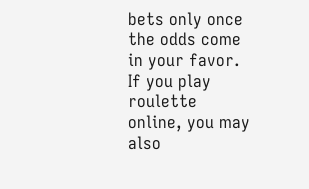bets only once the odds come in your favor. If you play roulette online, you may also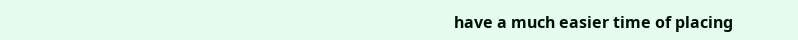have a much easier time of placing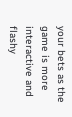your bets as the game is more interactive and flashy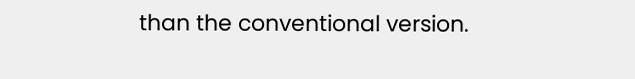than the conventional version.